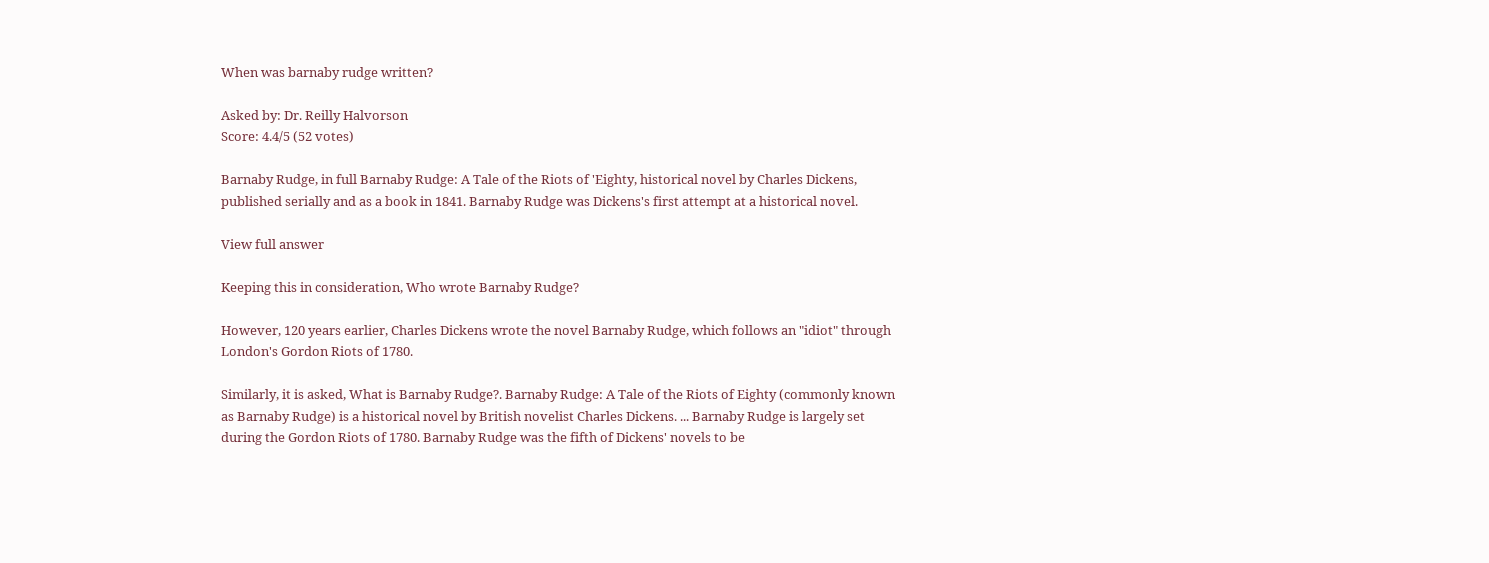When was barnaby rudge written?

Asked by: Dr. Reilly Halvorson
Score: 4.4/5 (52 votes)

Barnaby Rudge, in full Barnaby Rudge: A Tale of the Riots of 'Eighty, historical novel by Charles Dickens, published serially and as a book in 1841. Barnaby Rudge was Dickens's first attempt at a historical novel.

View full answer

Keeping this in consideration, Who wrote Barnaby Rudge?

However, 120 years earlier, Charles Dickens wrote the novel Barnaby Rudge, which follows an "idiot" through London's Gordon Riots of 1780.

Similarly, it is asked, What is Barnaby Rudge?. Barnaby Rudge: A Tale of the Riots of Eighty (commonly known as Barnaby Rudge) is a historical novel by British novelist Charles Dickens. ... Barnaby Rudge is largely set during the Gordon Riots of 1780. Barnaby Rudge was the fifth of Dickens' novels to be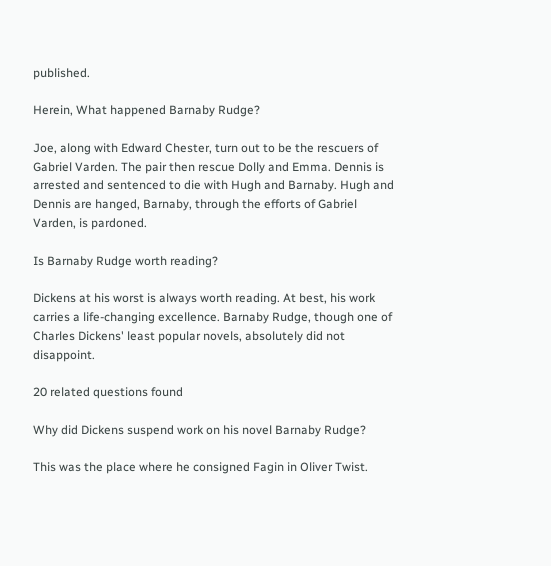published.

Herein, What happened Barnaby Rudge?

Joe, along with Edward Chester, turn out to be the rescuers of Gabriel Varden. The pair then rescue Dolly and Emma. Dennis is arrested and sentenced to die with Hugh and Barnaby. Hugh and Dennis are hanged, Barnaby, through the efforts of Gabriel Varden, is pardoned.

Is Barnaby Rudge worth reading?

Dickens at his worst is always worth reading. At best, his work carries a life-changing excellence. Barnaby Rudge, though one of Charles Dickens' least popular novels, absolutely did not disappoint.

20 related questions found

Why did Dickens suspend work on his novel Barnaby Rudge?

This was the place where he consigned Fagin in Oliver Twist.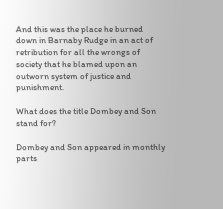And this was the place he burned down in Barnaby Rudge in an act of retribution for all the wrongs of society that he blamed upon an outworn system of justice and punishment.

What does the title Dombey and Son stand for?

Dombey and Son appeared in monthly parts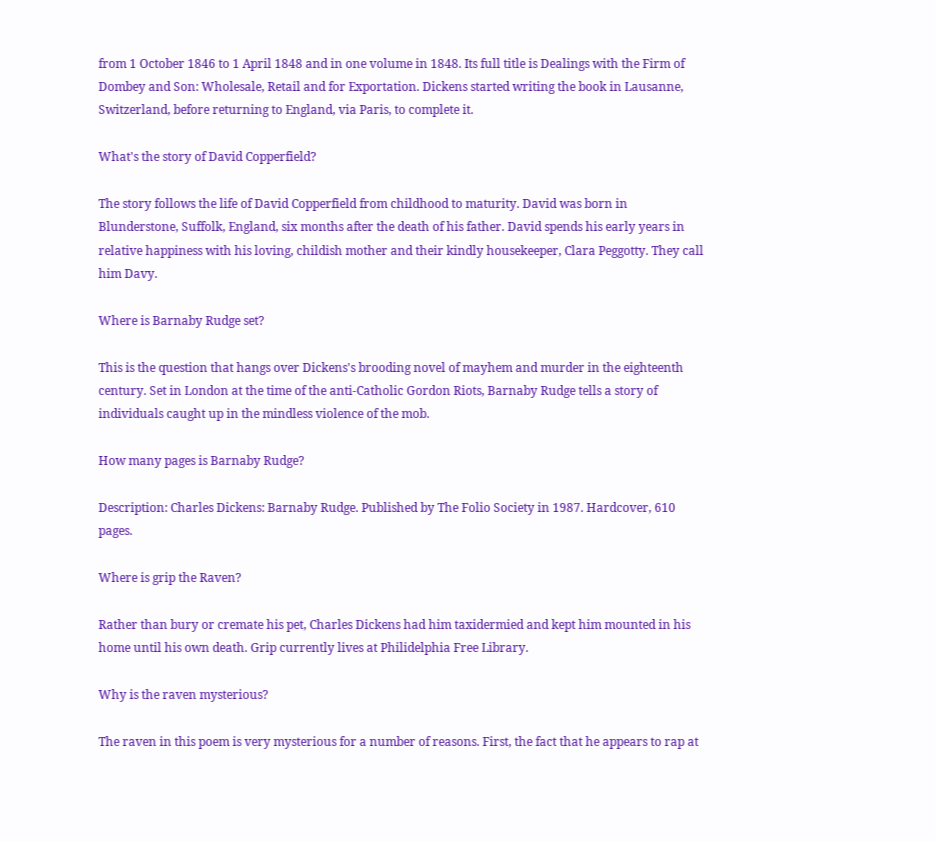from 1 October 1846 to 1 April 1848 and in one volume in 1848. Its full title is Dealings with the Firm of Dombey and Son: Wholesale, Retail and for Exportation. Dickens started writing the book in Lausanne, Switzerland, before returning to England, via Paris, to complete it.

What's the story of David Copperfield?

The story follows the life of David Copperfield from childhood to maturity. David was born in Blunderstone, Suffolk, England, six months after the death of his father. David spends his early years in relative happiness with his loving, childish mother and their kindly housekeeper, Clara Peggotty. They call him Davy.

Where is Barnaby Rudge set?

This is the question that hangs over Dickens's brooding novel of mayhem and murder in the eighteenth century. Set in London at the time of the anti-Catholic Gordon Riots, Barnaby Rudge tells a story of individuals caught up in the mindless violence of the mob.

How many pages is Barnaby Rudge?

Description: Charles Dickens: Barnaby Rudge. Published by The Folio Society in 1987. Hardcover, 610 pages.

Where is grip the Raven?

Rather than bury or cremate his pet, Charles Dickens had him taxidermied and kept him mounted in his home until his own death. Grip currently lives at Philidelphia Free Library.

Why is the raven mysterious?

The raven in this poem is very mysterious for a number of reasons. First, the fact that he appears to rap at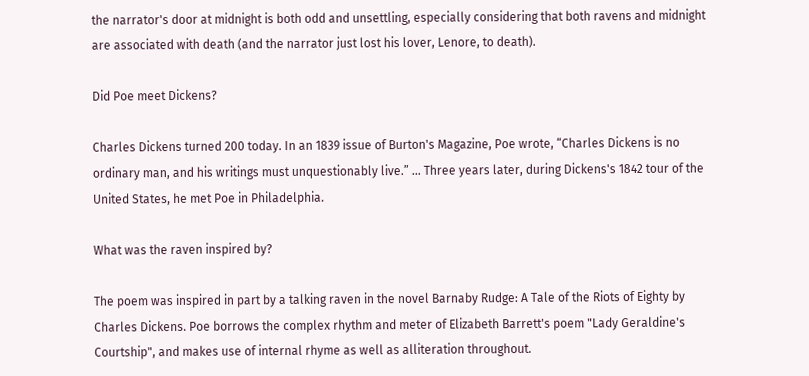the narrator's door at midnight is both odd and unsettling, especially considering that both ravens and midnight are associated with death (and the narrator just lost his lover, Lenore, to death).

Did Poe meet Dickens?

Charles Dickens turned 200 today. In an 1839 issue of Burton's Magazine, Poe wrote, “Charles Dickens is no ordinary man, and his writings must unquestionably live.” ... Three years later, during Dickens's 1842 tour of the United States, he met Poe in Philadelphia.

What was the raven inspired by?

The poem was inspired in part by a talking raven in the novel Barnaby Rudge: A Tale of the Riots of Eighty by Charles Dickens. Poe borrows the complex rhythm and meter of Elizabeth Barrett's poem "Lady Geraldine's Courtship", and makes use of internal rhyme as well as alliteration throughout.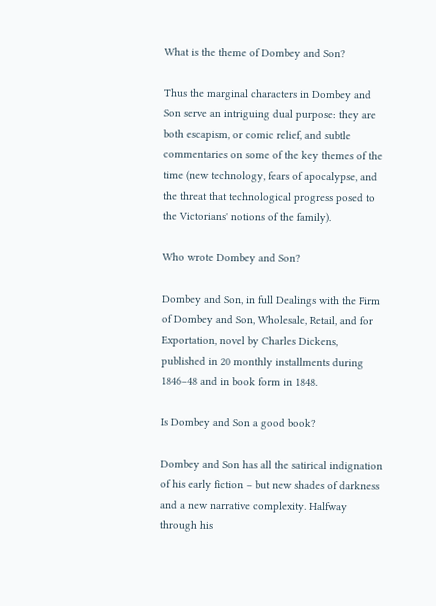What is the theme of Dombey and Son?

Thus the marginal characters in Dombey and Son serve an intriguing dual purpose: they are both escapism, or comic relief, and subtle commentaries on some of the key themes of the time (new technology, fears of apocalypse, and the threat that technological progress posed to the Victorians' notions of the family).

Who wrote Dombey and Son?

Dombey and Son, in full Dealings with the Firm of Dombey and Son, Wholesale, Retail, and for Exportation, novel by Charles Dickens, published in 20 monthly installments during 1846–48 and in book form in 1848.

Is Dombey and Son a good book?

Dombey and Son has all the satirical indignation of his early fiction – but new shades of darkness and a new narrative complexity. Halfway through his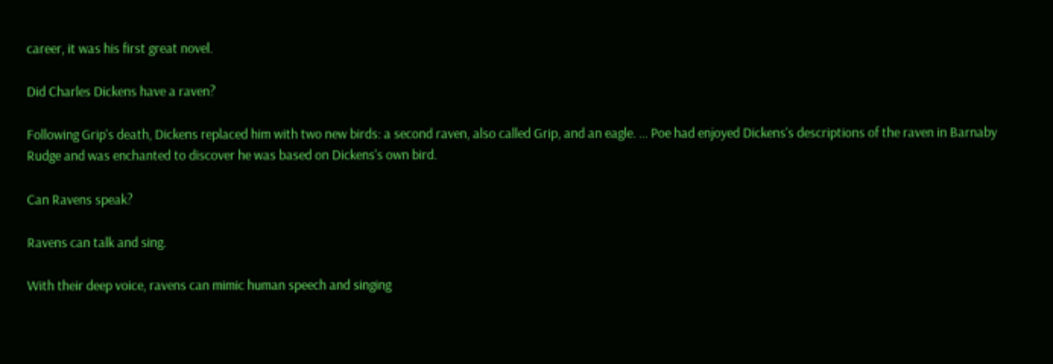career, it was his first great novel.

Did Charles Dickens have a raven?

Following Grip's death, Dickens replaced him with two new birds: a second raven, also called Grip, and an eagle. ... Poe had enjoyed Dickens's descriptions of the raven in Barnaby Rudge and was enchanted to discover he was based on Dickens's own bird.

Can Ravens speak?

Ravens can talk and sing.

With their deep voice, ravens can mimic human speech and singing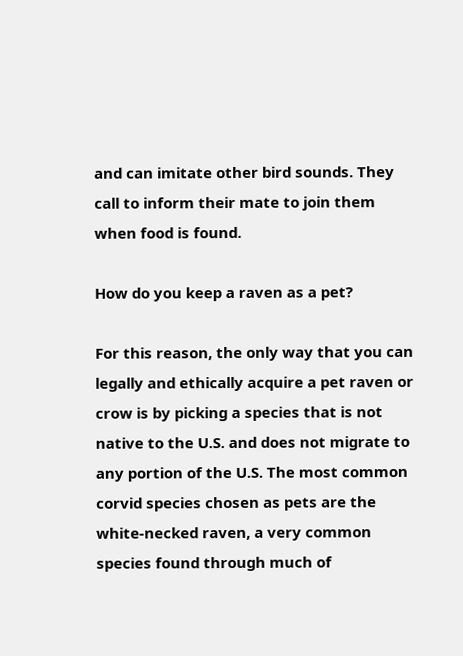and can imitate other bird sounds. They call to inform their mate to join them when food is found.

How do you keep a raven as a pet?

For this reason, the only way that you can legally and ethically acquire a pet raven or crow is by picking a species that is not native to the U.S. and does not migrate to any portion of the U.S. The most common corvid species chosen as pets are the white-necked raven, a very common species found through much of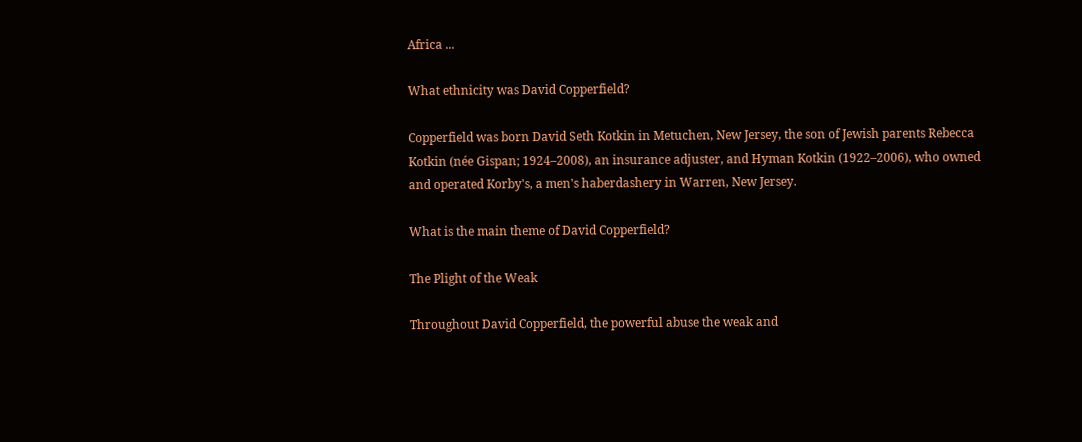Africa ...

What ethnicity was David Copperfield?

Copperfield was born David Seth Kotkin in Metuchen, New Jersey, the son of Jewish parents Rebecca Kotkin (née Gispan; 1924–2008), an insurance adjuster, and Hyman Kotkin (1922–2006), who owned and operated Korby's, a men's haberdashery in Warren, New Jersey.

What is the main theme of David Copperfield?

The Plight of the Weak

Throughout David Copperfield, the powerful abuse the weak and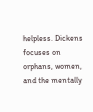helpless. Dickens focuses on orphans, women, and the mentally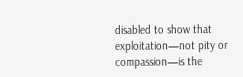disabled to show that exploitation—not pity or compassion—is the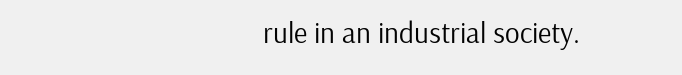rule in an industrial society.